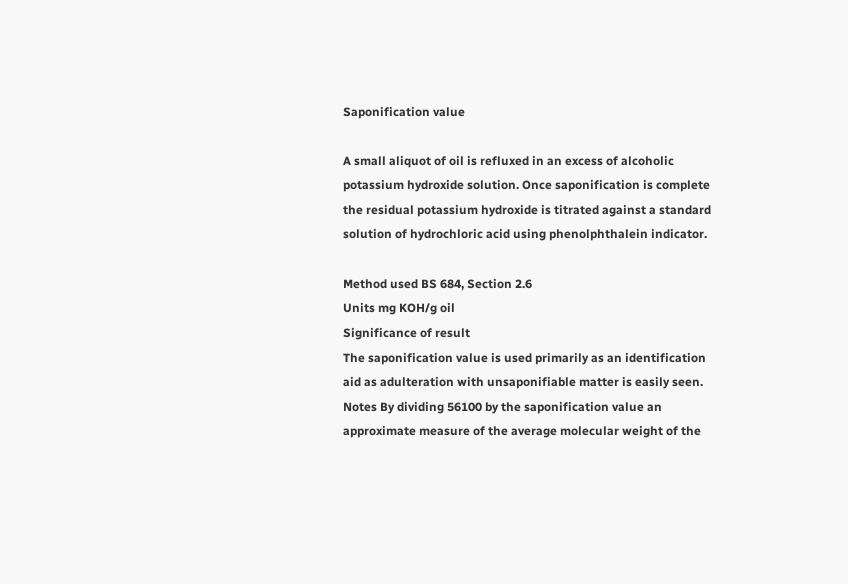Saponification value

A small aliquot of oil is refluxed in an excess of alcoholic potassium hydroxide solution. Once saponification is complete the residual potassium hydroxide is titrated against a standard solution of hydrochloric acid using phenolphthalein indicator.

Method used BS 684, Section 2.6
Units mg KOH/g oil
Significance of result
The saponification value is used primarily as an identification aid as adulteration with unsaponifiable matter is easily seen.
Notes By dividing 56100 by the saponification value an approximate measure of the average molecular weight of the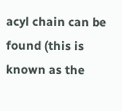acyl chain can be found (this is known as the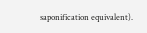saponification equivalent).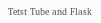Tetst Tube and Flask